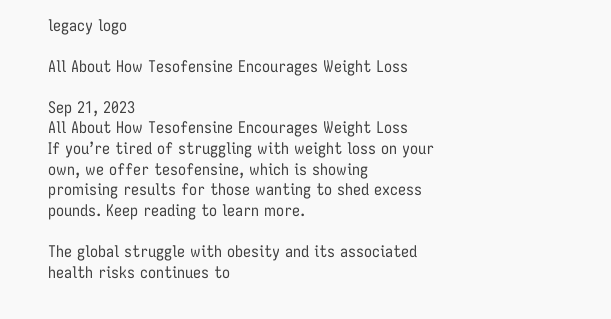legacy logo

All About How Tesofensine Encourages Weight Loss

Sep 21, 2023
All About How Tesofensine Encourages Weight Loss
If you’re tired of struggling with weight loss on your own, we offer tesofensine, which is showing promising results for those wanting to shed excess pounds. Keep reading to learn more.

The global struggle with obesity and its associated health risks continues to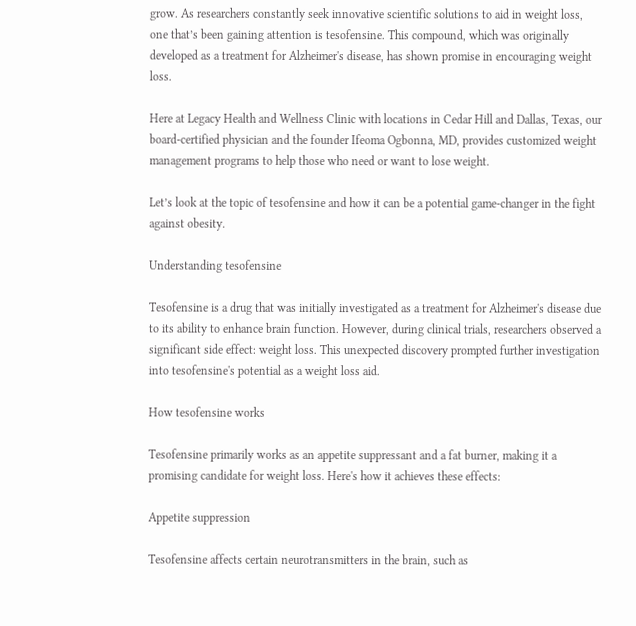grow. As researchers constantly seek innovative scientific solutions to aid in weight loss, one that’s been gaining attention is tesofensine. This compound, which was originally developed as a treatment for Alzheimer's disease, has shown promise in encouraging weight loss.

Here at Legacy Health and Wellness Clinic with locations in Cedar Hill and Dallas, Texas, our board-certified physician and the founder Ifeoma Ogbonna, MD, provides customized weight management programs to help those who need or want to lose weight.

Let’s look at the topic of tesofensine and how it can be a potential game-changer in the fight against obesity.

Understanding tesofensine

Tesofensine is a drug that was initially investigated as a treatment for Alzheimer's disease due to its ability to enhance brain function. However, during clinical trials, researchers observed a significant side effect: weight loss. This unexpected discovery prompted further investigation into tesofensine's potential as a weight loss aid.

How tesofensine works

Tesofensine primarily works as an appetite suppressant and a fat burner, making it a promising candidate for weight loss. Here's how it achieves these effects:

Appetite suppression

Tesofensine affects certain neurotransmitters in the brain, such as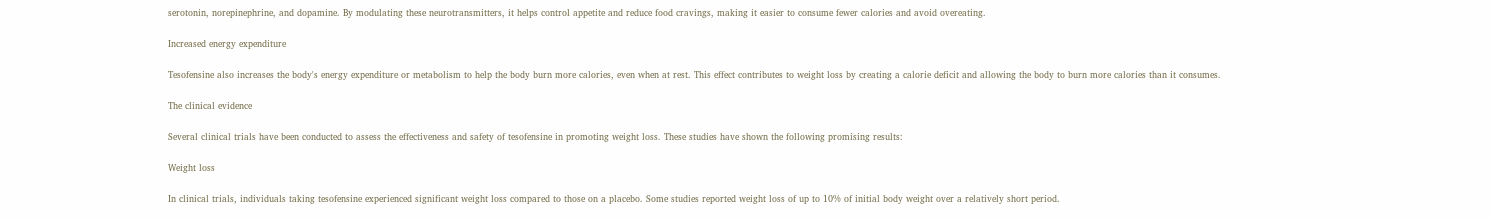serotonin, norepinephrine, and dopamine. By modulating these neurotransmitters, it helps control appetite and reduce food cravings, making it easier to consume fewer calories and avoid overeating.

Increased energy expenditure

Tesofensine also increases the body's energy expenditure or metabolism to help the body burn more calories, even when at rest. This effect contributes to weight loss by creating a calorie deficit and allowing the body to burn more calories than it consumes.

The clinical evidence

Several clinical trials have been conducted to assess the effectiveness and safety of tesofensine in promoting weight loss. These studies have shown the following promising results:

Weight loss

In clinical trials, individuals taking tesofensine experienced significant weight loss compared to those on a placebo. Some studies reported weight loss of up to 10% of initial body weight over a relatively short period.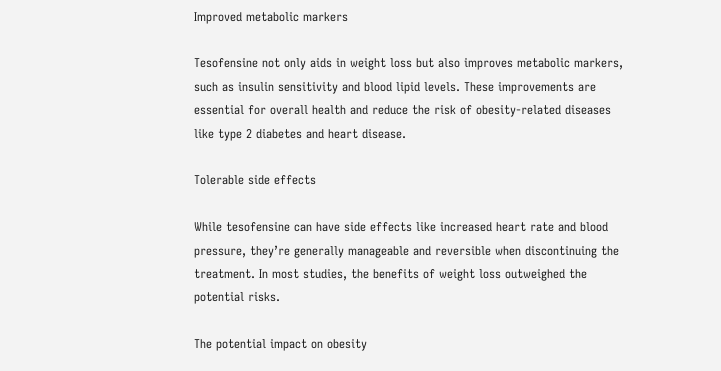Improved metabolic markers

Tesofensine not only aids in weight loss but also improves metabolic markers, such as insulin sensitivity and blood lipid levels. These improvements are essential for overall health and reduce the risk of obesity-related diseases like type 2 diabetes and heart disease.

Tolerable side effects

While tesofensine can have side effects like increased heart rate and blood pressure, they’re generally manageable and reversible when discontinuing the treatment. In most studies, the benefits of weight loss outweighed the potential risks.

The potential impact on obesity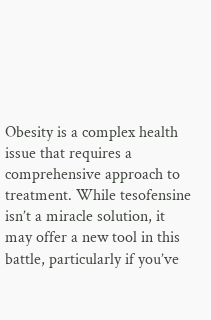Obesity is a complex health issue that requires a comprehensive approach to treatment. While tesofensine isn’t a miracle solution, it may offer a new tool in this battle, particularly if you’ve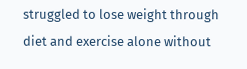struggled to lose weight through diet and exercise alone without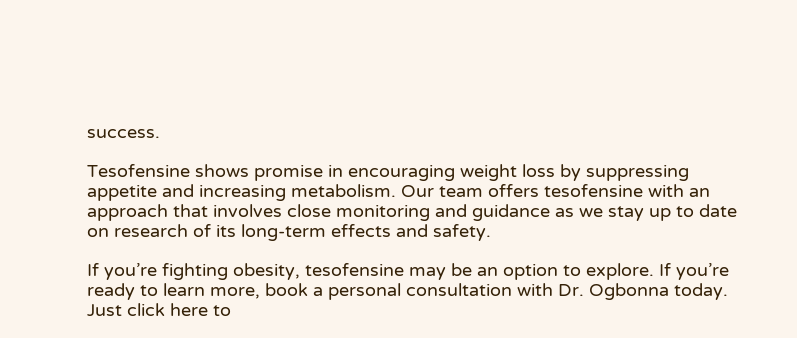success.

Tesofensine shows promise in encouraging weight loss by suppressing appetite and increasing metabolism. Our team offers tesofensine with an approach that involves close monitoring and guidance as we stay up to date on research of its long-term effects and safety.

If you’re fighting obesity, tesofensine may be an option to explore. If you’re ready to learn more, book a personal consultation with Dr. Ogbonna today. Just click here to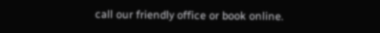call our friendly office or book online.